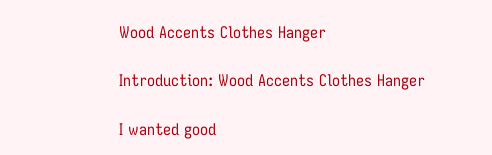Wood Accents Clothes Hanger

Introduction: Wood Accents Clothes Hanger

I wanted good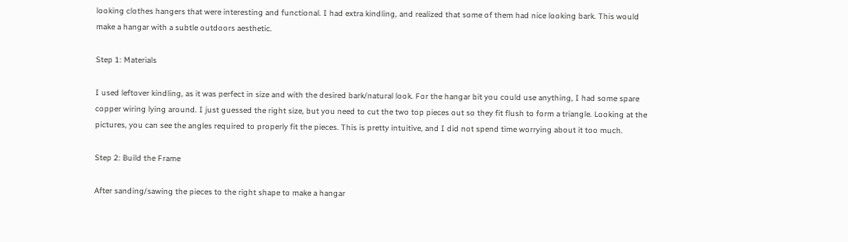looking clothes hangers that were interesting and functional. I had extra kindling, and realized that some of them had nice looking bark. This would make a hangar with a subtle outdoors aesthetic.

Step 1: Materials

I used leftover kindling, as it was perfect in size and with the desired bark/natural look. For the hangar bit you could use anything, I had some spare copper wiring lying around. I just guessed the right size, but you need to cut the two top pieces out so they fit flush to form a triangle. Looking at the pictures, you can see the angles required to properly fit the pieces. This is pretty intuitive, and I did not spend time worrying about it too much.

Step 2: Build the Frame

After sanding/sawing the pieces to the right shape to make a hangar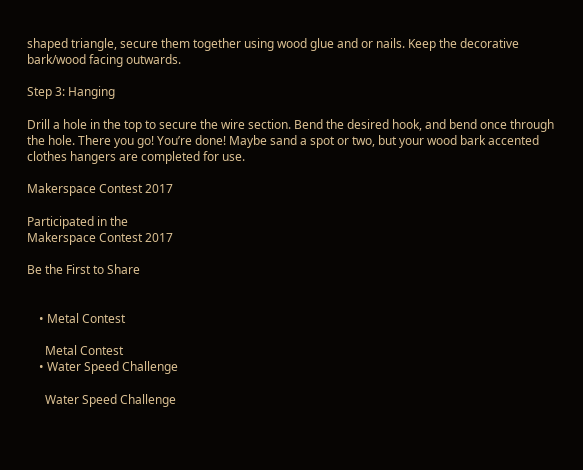shaped triangle, secure them together using wood glue and or nails. Keep the decorative bark/wood facing outwards.

Step 3: Hanging

Drill a hole in the top to secure the wire section. Bend the desired hook, and bend once through the hole. There you go! You’re done! Maybe sand a spot or two, but your wood bark accented clothes hangers are completed for use.

Makerspace Contest 2017

Participated in the
Makerspace Contest 2017

Be the First to Share


    • Metal Contest

      Metal Contest
    • Water Speed Challenge

      Water Speed Challenge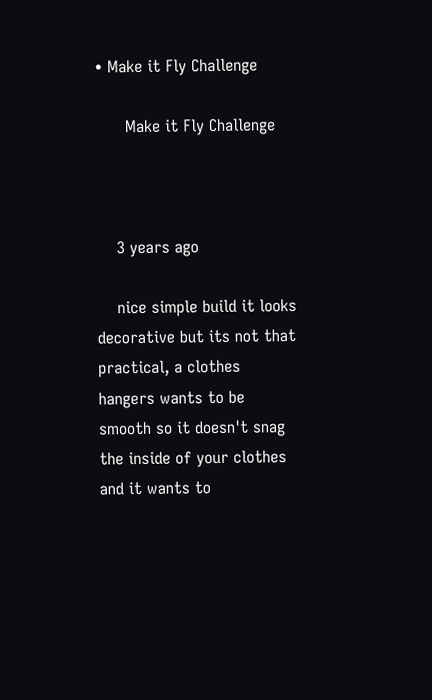• Make it Fly Challenge

      Make it Fly Challenge



    3 years ago

    nice simple build it looks decorative but its not that practical, a clothes hangers wants to be smooth so it doesn't snag the inside of your clothes and it wants to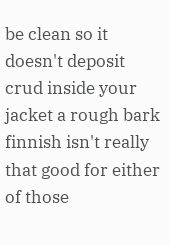be clean so it doesn't deposit crud inside your jacket a rough bark finnish isn't really that good for either of those